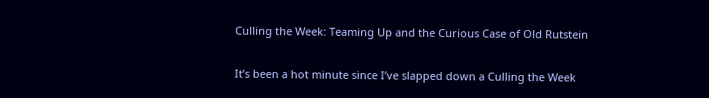Culling the Week: Teaming Up and the Curious Case of Old Rutstein

It’s been a hot minute since I’ve slapped down a Culling the Week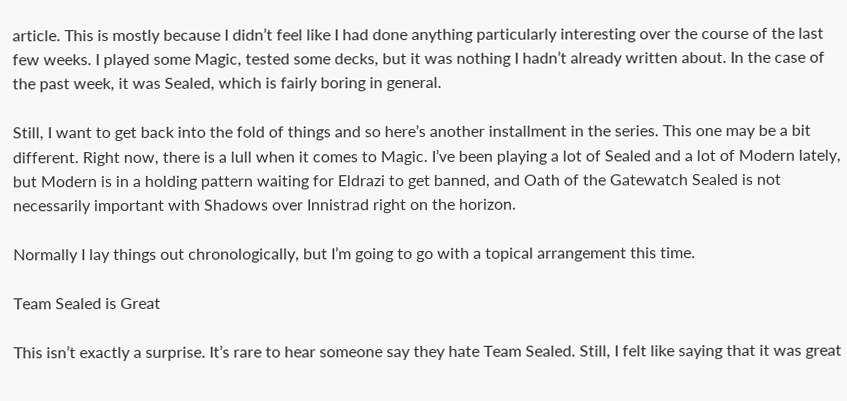article. This is mostly because I didn’t feel like I had done anything particularly interesting over the course of the last few weeks. I played some Magic, tested some decks, but it was nothing I hadn’t already written about. In the case of the past week, it was Sealed, which is fairly boring in general.

Still, I want to get back into the fold of things and so here’s another installment in the series. This one may be a bit different. Right now, there is a lull when it comes to Magic. I’ve been playing a lot of Sealed and a lot of Modern lately, but Modern is in a holding pattern waiting for Eldrazi to get banned, and Oath of the Gatewatch Sealed is not necessarily important with Shadows over Innistrad right on the horizon.

Normally I lay things out chronologically, but I’m going to go with a topical arrangement this time.

Team Sealed is Great

This isn’t exactly a surprise. It’s rare to hear someone say they hate Team Sealed. Still, I felt like saying that it was great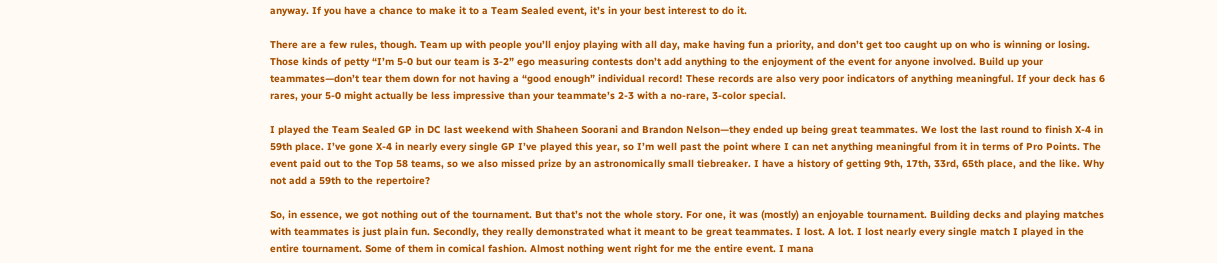anyway. If you have a chance to make it to a Team Sealed event, it’s in your best interest to do it.

There are a few rules, though. Team up with people you’ll enjoy playing with all day, make having fun a priority, and don’t get too caught up on who is winning or losing. Those kinds of petty “I’m 5-0 but our team is 3-2” ego measuring contests don’t add anything to the enjoyment of the event for anyone involved. Build up your teammates—don’t tear them down for not having a “good enough” individual record! These records are also very poor indicators of anything meaningful. If your deck has 6 rares, your 5-0 might actually be less impressive than your teammate’s 2-3 with a no-rare, 3-color special.

I played the Team Sealed GP in DC last weekend with Shaheen Soorani and Brandon Nelson—they ended up being great teammates. We lost the last round to finish X-4 in 59th place. I’ve gone X-4 in nearly every single GP I’ve played this year, so I’m well past the point where I can net anything meaningful from it in terms of Pro Points. The event paid out to the Top 58 teams, so we also missed prize by an astronomically small tiebreaker. I have a history of getting 9th, 17th, 33rd, 65th place, and the like. Why not add a 59th to the repertoire?

So, in essence, we got nothing out of the tournament. But that’s not the whole story. For one, it was (mostly) an enjoyable tournament. Building decks and playing matches with teammates is just plain fun. Secondly, they really demonstrated what it meant to be great teammates. I lost. A lot. I lost nearly every single match I played in the entire tournament. Some of them in comical fashion. Almost nothing went right for me the entire event. I mana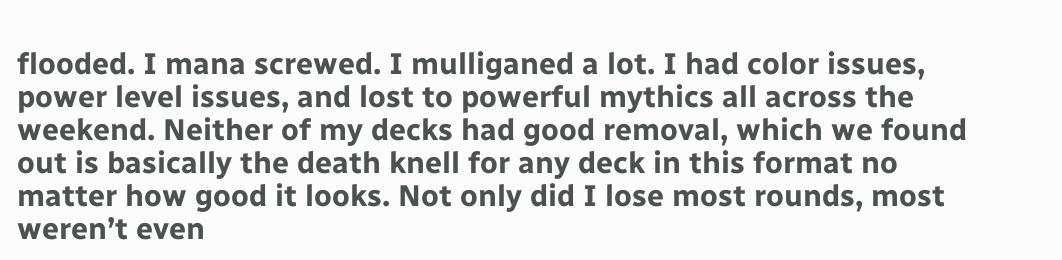flooded. I mana screwed. I mulliganed a lot. I had color issues, power level issues, and lost to powerful mythics all across the weekend. Neither of my decks had good removal, which we found out is basically the death knell for any deck in this format no matter how good it looks. Not only did I lose most rounds, most weren’t even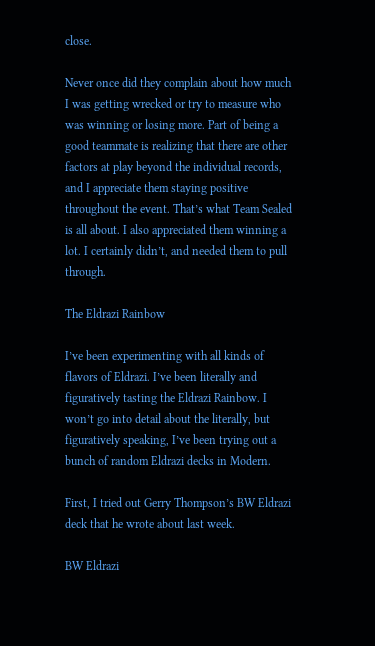close.

Never once did they complain about how much I was getting wrecked or try to measure who was winning or losing more. Part of being a good teammate is realizing that there are other factors at play beyond the individual records, and I appreciate them staying positive throughout the event. That’s what Team Sealed is all about. I also appreciated them winning a lot. I certainly didn’t, and needed them to pull through.

The Eldrazi Rainbow

I’ve been experimenting with all kinds of flavors of Eldrazi. I’ve been literally and figuratively tasting the Eldrazi Rainbow. I won’t go into detail about the literally, but figuratively speaking, I’ve been trying out a bunch of random Eldrazi decks in Modern.

First, I tried out Gerry Thompson’s BW Eldrazi deck that he wrote about last week.

BW Eldrazi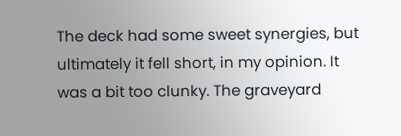The deck had some sweet synergies, but ultimately it fell short, in my opinion. It was a bit too clunky. The graveyard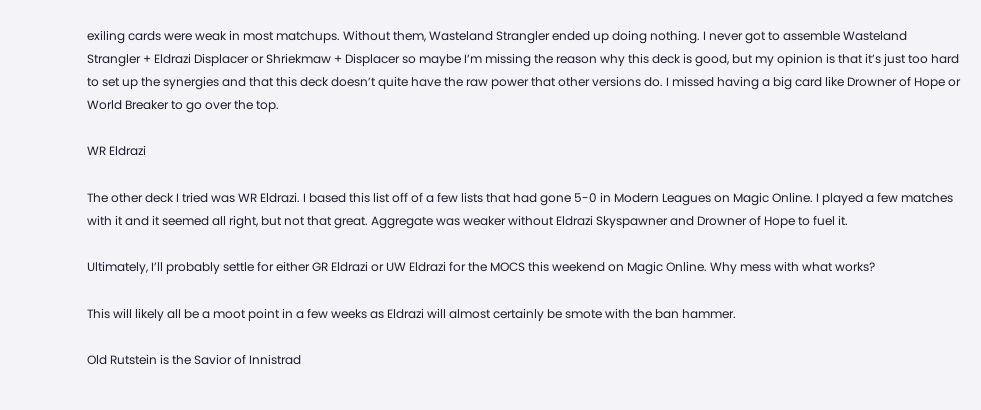exiling cards were weak in most matchups. Without them, Wasteland Strangler ended up doing nothing. I never got to assemble Wasteland Strangler + Eldrazi Displacer or Shriekmaw + Displacer so maybe I’m missing the reason why this deck is good, but my opinion is that it’s just too hard to set up the synergies and that this deck doesn’t quite have the raw power that other versions do. I missed having a big card like Drowner of Hope or World Breaker to go over the top.

WR Eldrazi

The other deck I tried was WR Eldrazi. I based this list off of a few lists that had gone 5-0 in Modern Leagues on Magic Online. I played a few matches with it and it seemed all right, but not that great. Aggregate was weaker without Eldrazi Skyspawner and Drowner of Hope to fuel it.

Ultimately, I’ll probably settle for either GR Eldrazi or UW Eldrazi for the MOCS this weekend on Magic Online. Why mess with what works?

This will likely all be a moot point in a few weeks as Eldrazi will almost certainly be smote with the ban hammer.

Old Rutstein is the Savior of Innistrad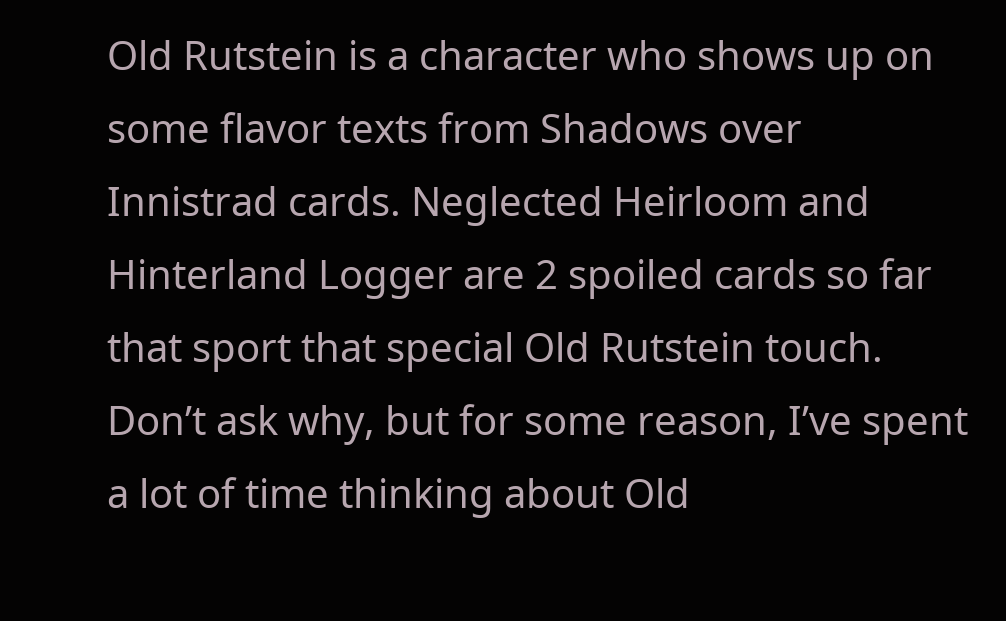Old Rutstein is a character who shows up on some flavor texts from Shadows over Innistrad cards. Neglected Heirloom and Hinterland Logger are 2 spoiled cards so far that sport that special Old Rutstein touch. Don’t ask why, but for some reason, I’ve spent a lot of time thinking about Old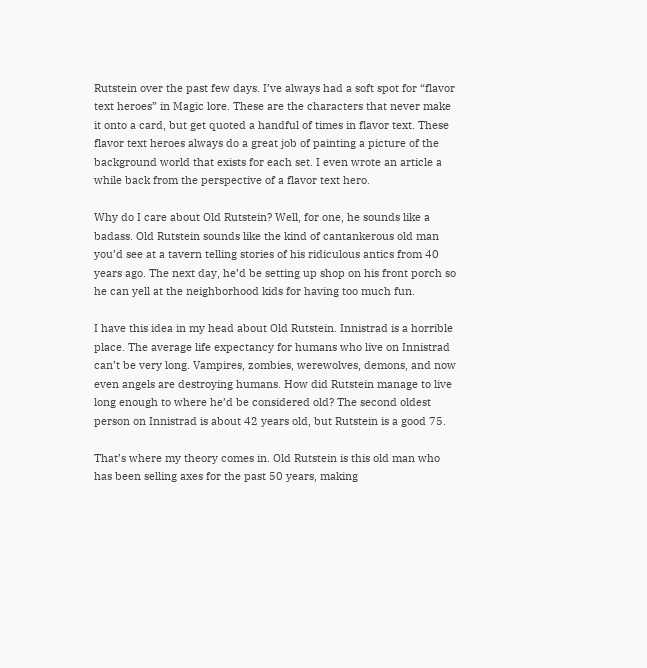Rutstein over the past few days. I’ve always had a soft spot for “flavor text heroes” in Magic lore. These are the characters that never make it onto a card, but get quoted a handful of times in flavor text. These flavor text heroes always do a great job of painting a picture of the background world that exists for each set. I even wrote an article a while back from the perspective of a flavor text hero.

Why do I care about Old Rutstein? Well, for one, he sounds like a badass. Old Rutstein sounds like the kind of cantankerous old man you’d see at a tavern telling stories of his ridiculous antics from 40 years ago. The next day, he’d be setting up shop on his front porch so he can yell at the neighborhood kids for having too much fun.

I have this idea in my head about Old Rutstein. Innistrad is a horrible place. The average life expectancy for humans who live on Innistrad can’t be very long. Vampires, zombies, werewolves, demons, and now even angels are destroying humans. How did Rutstein manage to live long enough to where he’d be considered old? The second oldest person on Innistrad is about 42 years old, but Rutstein is a good 75.

That’s where my theory comes in. Old Rutstein is this old man who has been selling axes for the past 50 years, making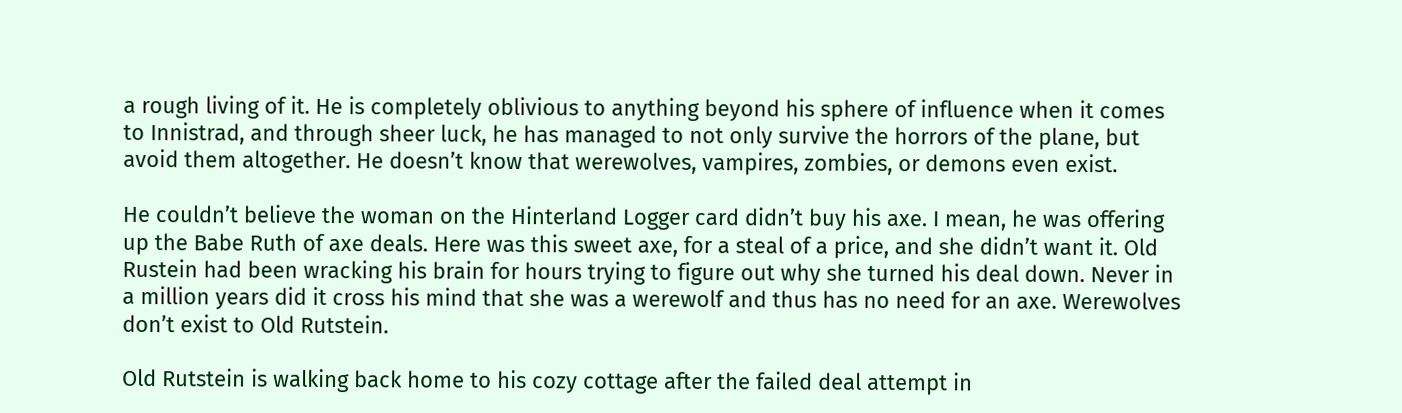a rough living of it. He is completely oblivious to anything beyond his sphere of influence when it comes to Innistrad, and through sheer luck, he has managed to not only survive the horrors of the plane, but avoid them altogether. He doesn’t know that werewolves, vampires, zombies, or demons even exist.

He couldn’t believe the woman on the Hinterland Logger card didn’t buy his axe. I mean, he was offering up the Babe Ruth of axe deals. Here was this sweet axe, for a steal of a price, and she didn’t want it. Old Rustein had been wracking his brain for hours trying to figure out why she turned his deal down. Never in a million years did it cross his mind that she was a werewolf and thus has no need for an axe. Werewolves don’t exist to Old Rutstein.

Old Rutstein is walking back home to his cozy cottage after the failed deal attempt in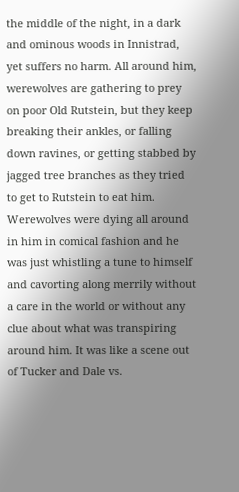the middle of the night, in a dark and ominous woods in Innistrad, yet suffers no harm. All around him, werewolves are gathering to prey on poor Old Rutstein, but they keep breaking their ankles, or falling down ravines, or getting stabbed by jagged tree branches as they tried to get to Rutstein to eat him. Werewolves were dying all around in him in comical fashion and he was just whistling a tune to himself and cavorting along merrily without a care in the world or without any clue about what was transpiring around him. It was like a scene out of Tucker and Dale vs.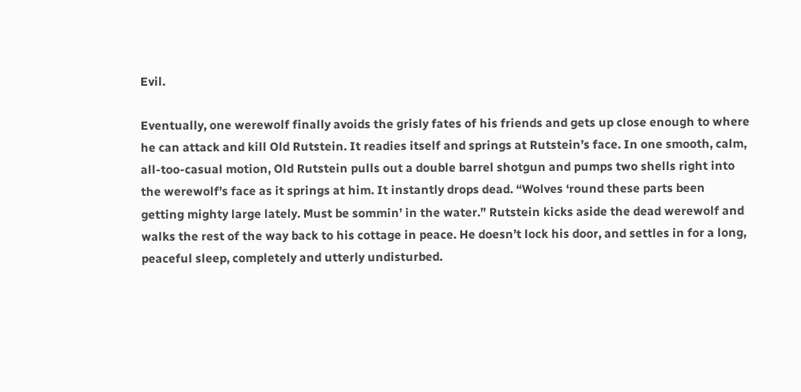Evil.

Eventually, one werewolf finally avoids the grisly fates of his friends and gets up close enough to where he can attack and kill Old Rutstein. It readies itself and springs at Rutstein’s face. In one smooth, calm, all-too-casual motion, Old Rutstein pulls out a double barrel shotgun and pumps two shells right into the werewolf’s face as it springs at him. It instantly drops dead. “Wolves ‘round these parts been getting mighty large lately. Must be sommin’ in the water.” Rutstein kicks aside the dead werewolf and walks the rest of the way back to his cottage in peace. He doesn’t lock his door, and settles in for a long, peaceful sleep, completely and utterly undisturbed.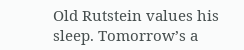Old Rutstein values his sleep. Tomorrow’s a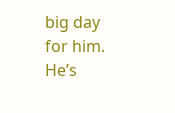big day for him. He’s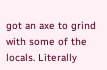got an axe to grind with some of the locals. Literally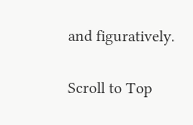and figuratively.


Scroll to Top